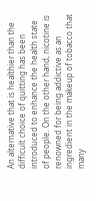An alternative that is healthier than the difficult choice of quitting has been introduced to enhance the health state of people. On the other hand, nicotine is renowned for being addictive as an ingredient in the makeup of tobacco that many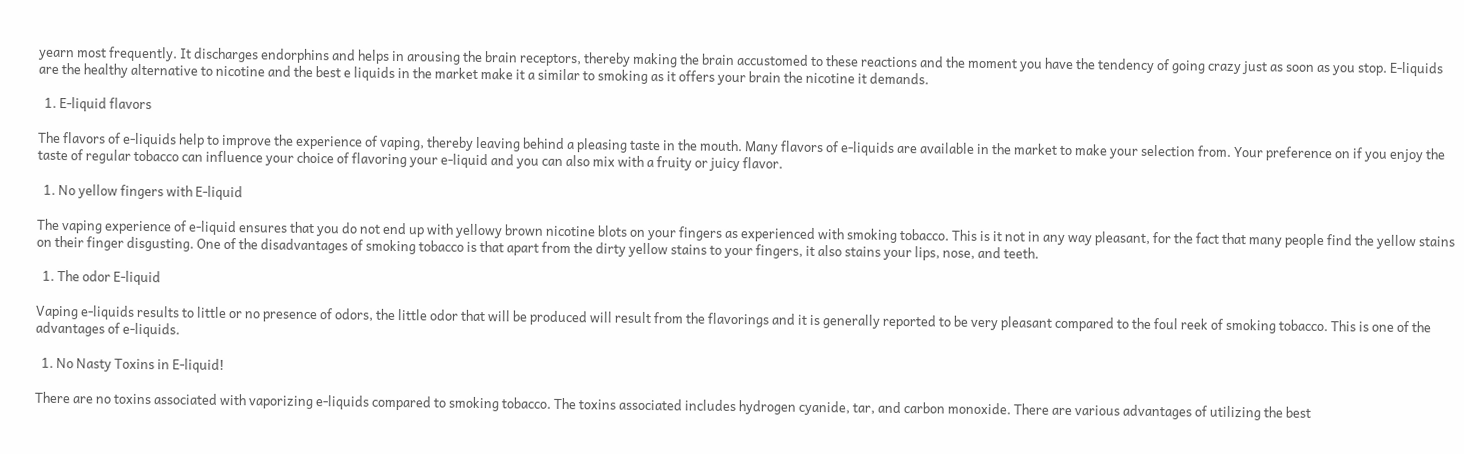yearn most frequently. It discharges endorphins and helps in arousing the brain receptors, thereby making the brain accustomed to these reactions and the moment you have the tendency of going crazy just as soon as you stop. E-liquids are the healthy alternative to nicotine and the best e liquids in the market make it a similar to smoking as it offers your brain the nicotine it demands.

  1. E-liquid flavors

The flavors of e-liquids help to improve the experience of vaping, thereby leaving behind a pleasing taste in the mouth. Many flavors of e-liquids are available in the market to make your selection from. Your preference on if you enjoy the taste of regular tobacco can influence your choice of flavoring your e-liquid and you can also mix with a fruity or juicy flavor.

  1. No yellow fingers with E-liquid

The vaping experience of e-liquid ensures that you do not end up with yellowy brown nicotine blots on your fingers as experienced with smoking tobacco. This is it not in any way pleasant, for the fact that many people find the yellow stains on their finger disgusting. One of the disadvantages of smoking tobacco is that apart from the dirty yellow stains to your fingers, it also stains your lips, nose, and teeth.

  1. The odor E-liquid

Vaping e-liquids results to little or no presence of odors, the little odor that will be produced will result from the flavorings and it is generally reported to be very pleasant compared to the foul reek of smoking tobacco. This is one of the advantages of e-liquids.

  1. No Nasty Toxins in E-liquid!

There are no toxins associated with vaporizing e-liquids compared to smoking tobacco. The toxins associated includes hydrogen cyanide, tar, and carbon monoxide. There are various advantages of utilizing the best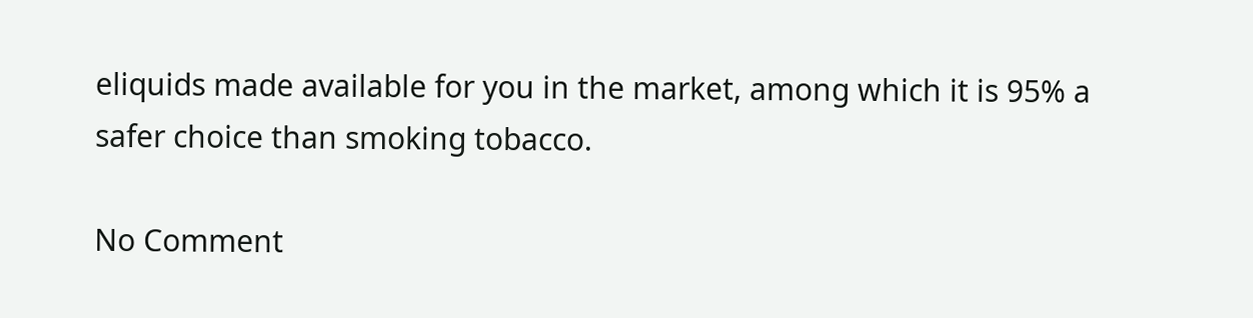eliquids made available for you in the market, among which it is 95% a safer choice than smoking tobacco.

No Comment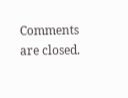Comments are closed.